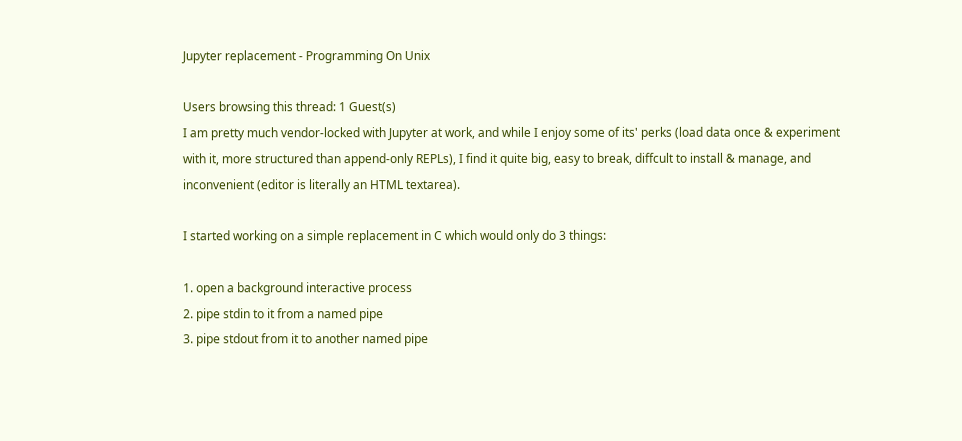Jupyter replacement - Programming On Unix

Users browsing this thread: 1 Guest(s)
I am pretty much vendor-locked with Jupyter at work, and while I enjoy some of its' perks (load data once & experiment with it, more structured than append-only REPLs), I find it quite big, easy to break, diffcult to install & manage, and inconvenient (editor is literally an HTML textarea).

I started working on a simple replacement in C which would only do 3 things:

1. open a background interactive process
2. pipe stdin to it from a named pipe
3. pipe stdout from it to another named pipe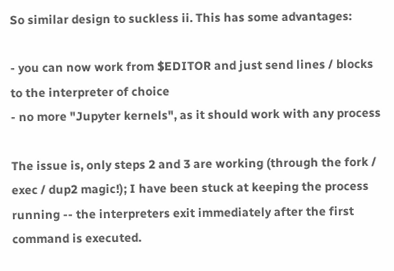So similar design to suckless ii. This has some advantages:

- you can now work from $EDITOR and just send lines / blocks to the interpreter of choice
- no more "Jupyter kernels", as it should work with any process

The issue is, only steps 2 and 3 are working (through the fork / exec / dup2 magic!); I have been stuck at keeping the process running -- the interpreters exit immediately after the first command is executed.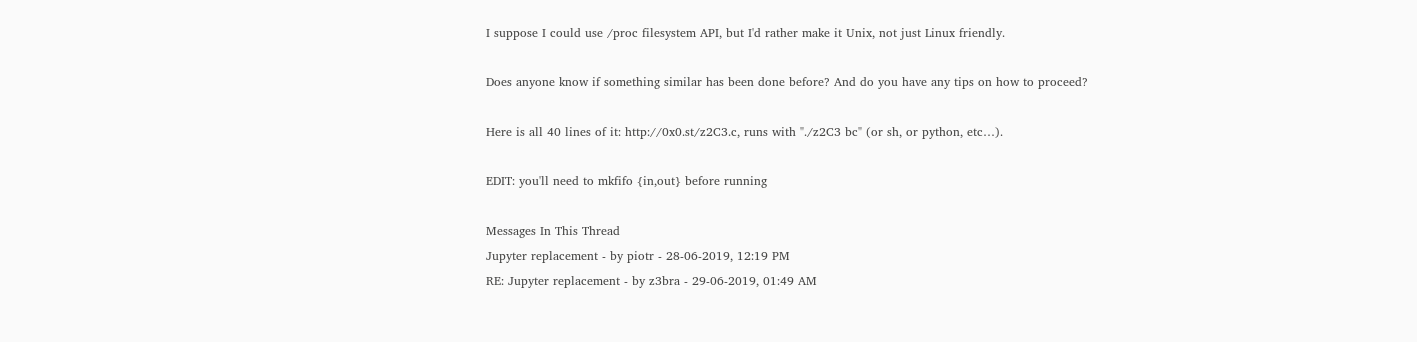I suppose I could use /proc filesystem API, but I'd rather make it Unix, not just Linux friendly.

Does anyone know if something similar has been done before? And do you have any tips on how to proceed?

Here is all 40 lines of it: http://0x0.st/z2C3.c, runs with "./z2C3 bc" (or sh, or python, etc…).

EDIT: you'll need to mkfifo {in,out} before running

Messages In This Thread
Jupyter replacement - by piotr - 28-06-2019, 12:19 PM
RE: Jupyter replacement - by z3bra - 29-06-2019, 01:49 AM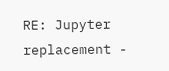RE: Jupyter replacement -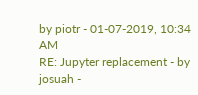by piotr - 01-07-2019, 10:34 AM
RE: Jupyter replacement - by josuah -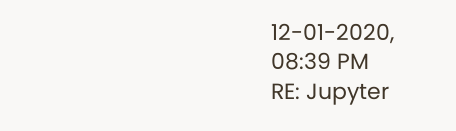12-01-2020, 08:39 PM
RE: Jupyter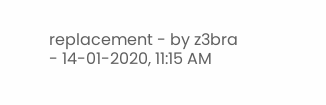replacement - by z3bra - 14-01-2020, 11:15 AM